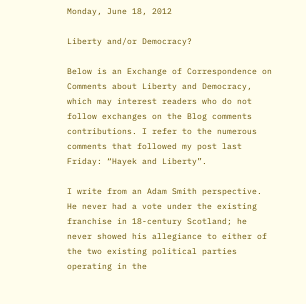Monday, June 18, 2012

Liberty and/or Democracy?

Below is an Exchange of Correspondence on Comments about Liberty and Democracy, which may interest readers who do not follow exchanges on the Blog comments contributions. I refer to the numerous comments that followed my post last Friday: “Hayek and Liberty”.

I write from an Adam Smith perspective.  He never had a vote under the existing franchise in 18-century Scotland; he never showed his allegiance to either of the two existing political parties operating in the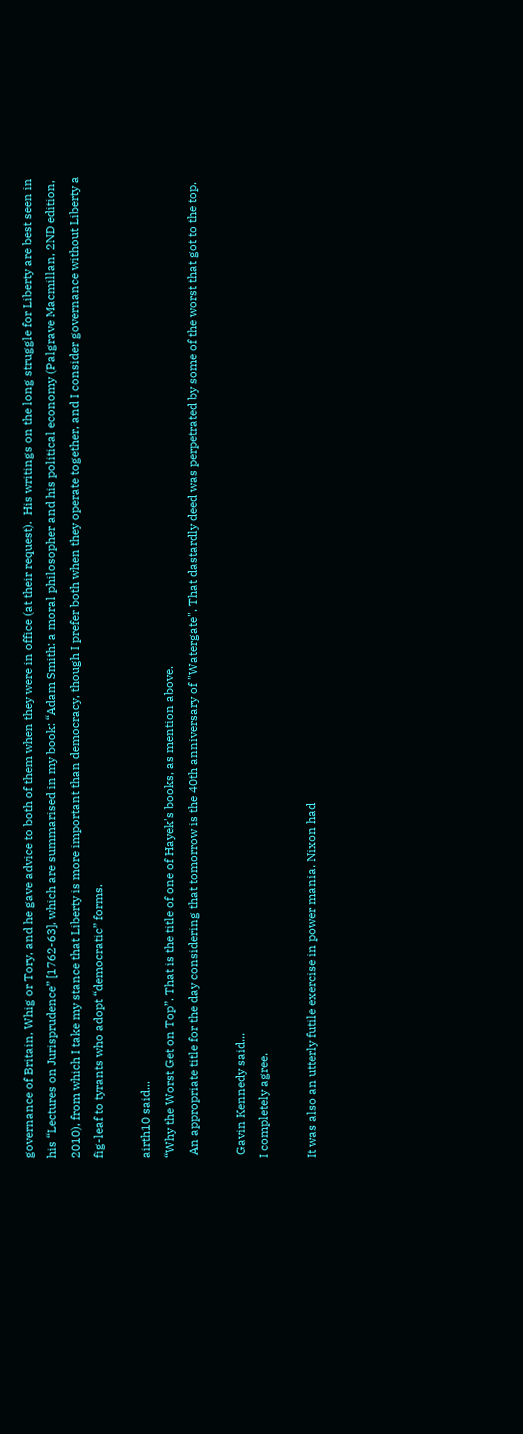governance of Britain, Whig or Tory, and he gave advice to both of them when they were in office (at their request).  His writings on the long struggle for Liberty are best seen in his “Lectures on Jurisprudence” [1762-63], which are summarised in my book: “Adam Smith: a moral philosopher and his political economy (Palgrave Macmillan, 2ND edition, 2010), from which I take my stance that Liberty is more important than democracy, though I prefer both when they operate together, and I consider governance without Liberty a fig-leaf to tyrants who adopt “democratic” forms.

airth10 said...
“Why the Worst Get on Top”. That is the title of one of Hayek's books, as mention above.
 An appropriate title for the day considering that tomorrow is the 40th anniversary of "Watergate". That dastardly deed was perpetrated by some of the worst that got to the top.

 Gavin Kennedy said...
I completely agree.

It was also an utterly futile exercise in power mania. Nixon had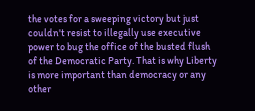the votes for a sweeping victory but just couldn't resist to illegally use executive power to bug the office of the busted flush of the Democratic Party. That is why Liberty is more important than democracy or any other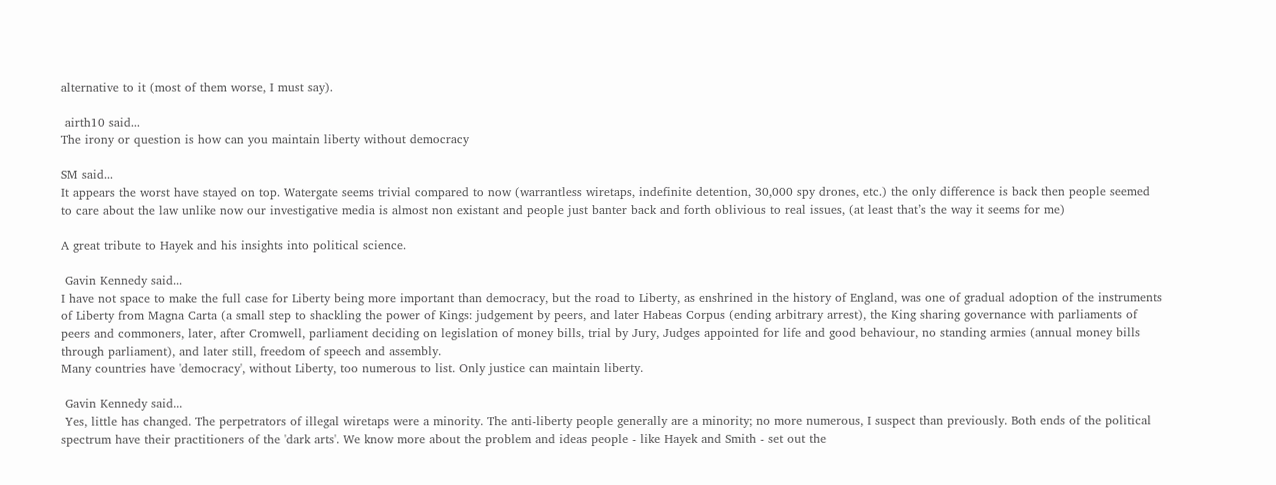alternative to it (most of them worse, I must say).

 airth10 said...
The irony or question is how can you maintain liberty without democracy

SM said...
It appears the worst have stayed on top. Watergate seems trivial compared to now (warrantless wiretaps, indefinite detention, 30,000 spy drones, etc.) the only difference is back then people seemed to care about the law unlike now our investigative media is almost non existant and people just banter back and forth oblivious to real issues, (at least that’s the way it seems for me)

A great tribute to Hayek and his insights into political science.

 Gavin Kennedy said...
I have not space to make the full case for Liberty being more important than democracy, but the road to Liberty, as enshrined in the history of England, was one of gradual adoption of the instruments of Liberty from Magna Carta (a small step to shackling the power of Kings: judgement by peers, and later Habeas Corpus (ending arbitrary arrest), the King sharing governance with parliaments of peers and commoners, later, after Cromwell, parliament deciding on legislation of money bills, trial by Jury, Judges appointed for life and good behaviour, no standing armies (annual money bills through parliament), and later still, freedom of speech and assembly.
Many countries have 'democracy', without Liberty, too numerous to list. Only justice can maintain liberty.

 Gavin Kennedy said...
 Yes, little has changed. The perpetrators of illegal wiretaps were a minority. The anti-liberty people generally are a minority; no more numerous, I suspect than previously. Both ends of the political spectrum have their practitioners of the 'dark arts'. We know more about the problem and ideas people - like Hayek and Smith - set out the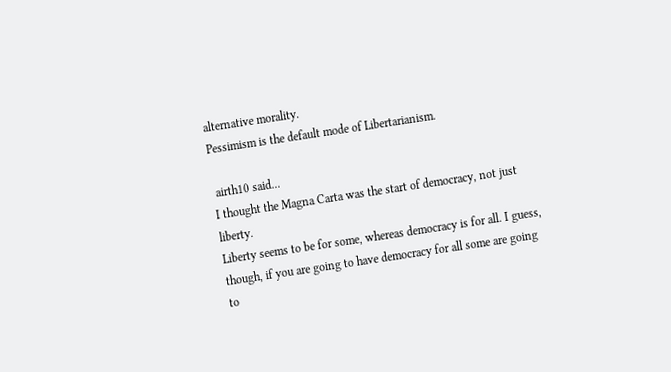alternative morality.
Pessimism is the default mode of Libertarianism.

 airth10 said...
I thought the Magna Carta was the start of democracy, not just liberty.
Liberty seems to be for some, whereas democracy is for all. I guess, though, if you are going to have democracy for all some are going to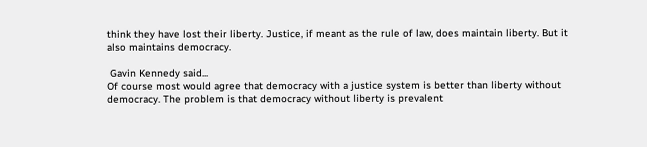think they have lost their liberty. Justice, if meant as the rule of law, does maintain liberty. But it also maintains democracy.

 Gavin Kennedy said...
Of course most would agree that democracy with a justice system is better than liberty without democracy. The problem is that democracy without liberty is prevalent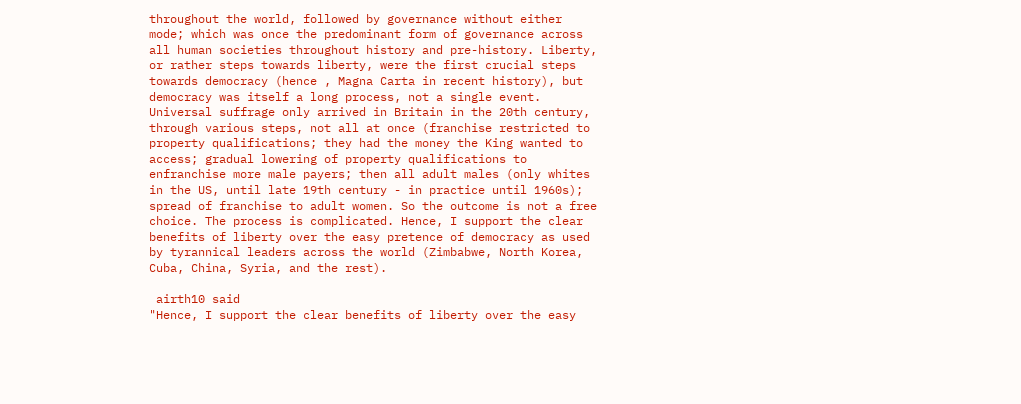throughout the world, followed by governance without either mode; which was once the predominant form of governance across all human societies throughout history and pre-history. Liberty, or rather steps towards liberty, were the first crucial steps towards democracy (hence , Magna Carta in recent history), but democracy was itself a long process, not a single event. Universal suffrage only arrived in Britain in the 20th century, through various steps, not all at once (franchise restricted to property qualifications; they had the money the King wanted to access; gradual lowering of property qualifications to enfranchise more male payers; then all adult males (only whites in the US, until late 19th century - in practice until 1960s); spread of franchise to adult women. So the outcome is not a free choice. The process is complicated. Hence, I support the clear benefits of liberty over the easy pretence of democracy as used by tyrannical leaders across the world (Zimbabwe, North Korea, Cuba, China, Syria, and the rest).

 airth10 said
"Hence, I support the clear benefits of liberty over the easy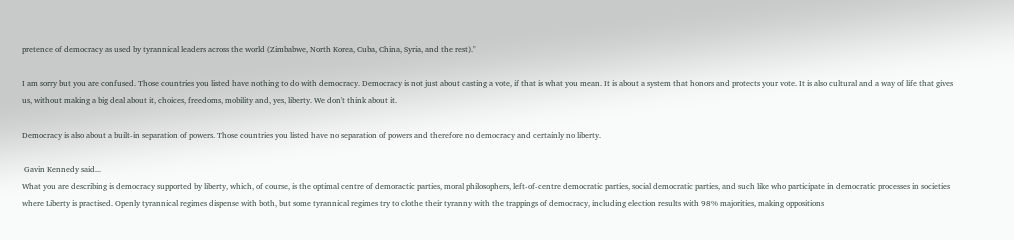pretence of democracy as used by tyrannical leaders across the world (Zimbabwe, North Korea, Cuba, China, Syria, and the rest)."

I am sorry but you are confused. Those countries you listed have nothing to do with democracy. Democracy is not just about casting a vote, if that is what you mean. It is about a system that honors and protects your vote. It is also cultural and a way of life that gives us, without making a big deal about it, choices, freedoms, mobility and, yes, liberty. We don't think about it.

Democracy is also about a built-in separation of powers. Those countries you listed have no separation of powers and therefore no democracy and certainly no liberty.

 Gavin Kennedy said...
What you are describing is democracy supported by liberty, which, of course, is the optimal centre of demoractic parties, moral philosophers, left-of-centre democratic parties, social democratic parties, and such like who participate in democratic processes in societies where Liberty is practised. Openly tyrannical regimes dispense with both, but some tyrannical regimes try to clothe their tyranny with the trappings of democracy, including election results with 98% majorities, making oppositions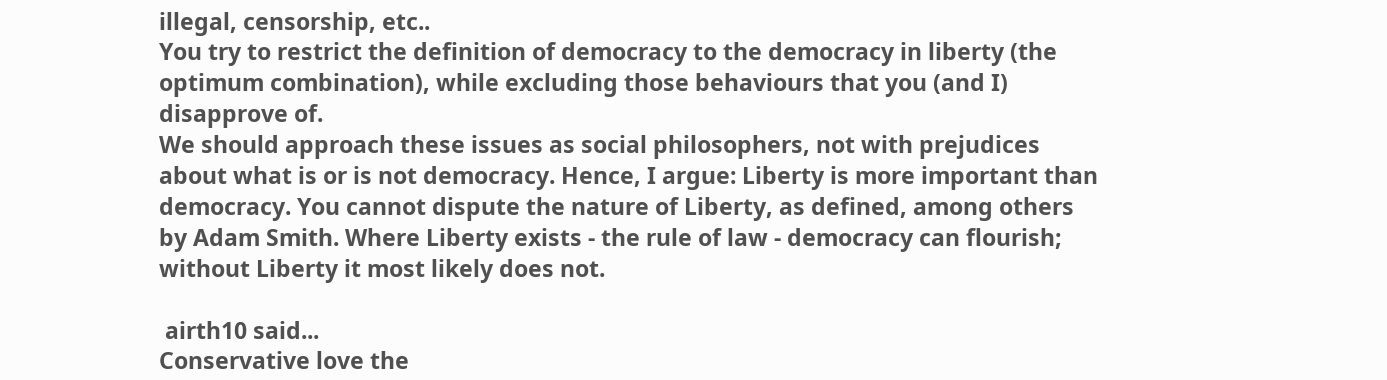illegal, censorship, etc..
You try to restrict the definition of democracy to the democracy in liberty (the optimum combination), while excluding those behaviours that you (and I) disapprove of.
We should approach these issues as social philosophers, not with prejudices about what is or is not democracy. Hence, I argue: Liberty is more important than democracy. You cannot dispute the nature of Liberty, as defined, among others by Adam Smith. Where Liberty exists - the rule of law - democracy can flourish; without Liberty it most likely does not.

 airth10 said...
Conservative love the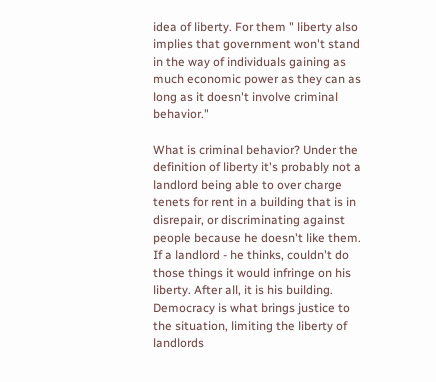idea of liberty. For them " liberty also implies that government won't stand in the way of individuals gaining as much economic power as they can as long as it doesn't involve criminal behavior."

What is criminal behavior? Under the definition of liberty it's probably not a landlord being able to over charge tenets for rent in a building that is in disrepair, or discriminating against people because he doesn't like them. If a landlord - he thinks, couldn't do those things it would infringe on his liberty. After all, it is his building. Democracy is what brings justice to the situation, limiting the liberty of landlords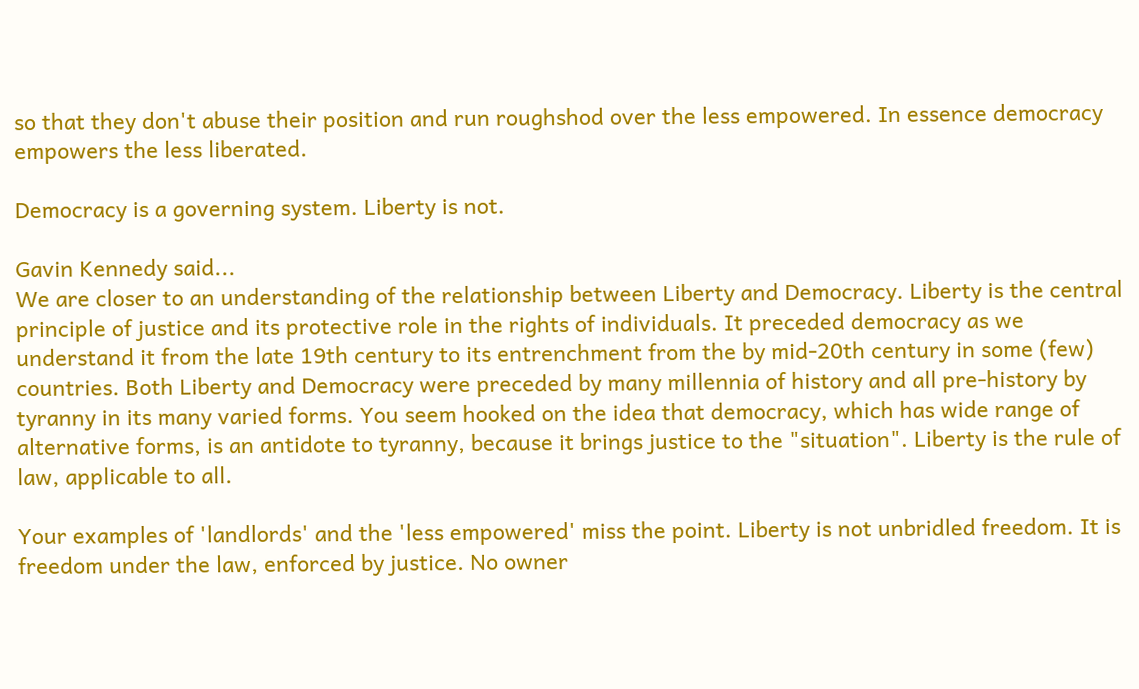so that they don't abuse their position and run roughshod over the less empowered. In essence democracy empowers the less liberated.

Democracy is a governing system. Liberty is not.

Gavin Kennedy said...
We are closer to an understanding of the relationship between Liberty and Democracy. Liberty is the central principle of justice and its protective role in the rights of individuals. It preceded democracy as we understand it from the late 19th century to its entrenchment from the by mid-20th century in some (few) countries. Both Liberty and Democracy were preceded by many millennia of history and all pre-history by tyranny in its many varied forms. You seem hooked on the idea that democracy, which has wide range of alternative forms, is an antidote to tyranny, because it brings justice to the "situation". Liberty is the rule of law, applicable to all.

Your examples of 'landlords' and the 'less empowered' miss the point. Liberty is not unbridled freedom. It is freedom under the law, enforced by justice. No owner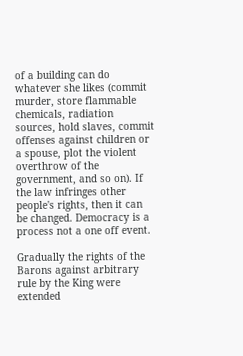of a building can do whatever she likes (commit murder, store flammable chemicals, radiation sources, hold slaves, commit offenses against children or a spouse, plot the violent overthrow of the government, and so on). If the law infringes other people's rights, then it can be changed. Democracy is a process not a one off event.

Gradually the rights of the Barons against arbitrary rule by the King were extended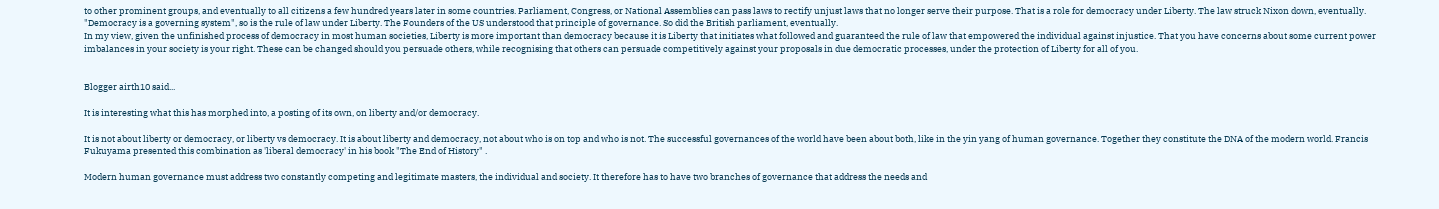to other prominent groups, and eventually to all citizens a few hundred years later in some countries. Parliament, Congress, or National Assemblies can pass laws to rectify unjust laws that no longer serve their purpose. That is a role for democracy under Liberty. The law struck Nixon down, eventually.
"Democracy is a governing system", so is the rule of law under Liberty. The Founders of the US understood that principle of governance. So did the British parliament, eventually.
In my view, given the unfinished process of democracy in most human societies, Liberty is more important than democracy because it is Liberty that initiates what followed and guaranteed the rule of law that empowered the individual against injustice. That you have concerns about some current power imbalances in your society is your right. These can be changed should you persuade others, while recognising that others can persuade competitively against your proposals in due democratic processes, under the protection of Liberty for all of you.


Blogger airth10 said...

It is interesting what this has morphed into, a posting of its own, on liberty and/or democracy.

It is not about liberty or democracy, or liberty vs democracy. It is about liberty and democracy, not about who is on top and who is not. The successful governances of the world have been about both, like in the yin yang of human governance. Together they constitute the DNA of the modern world. Francis Fukuyama presented this combination as 'liberal democracy' in his book "The End of History" .

Modern human governance must address two constantly competing and legitimate masters, the individual and society. It therefore has to have two branches of governance that address the needs and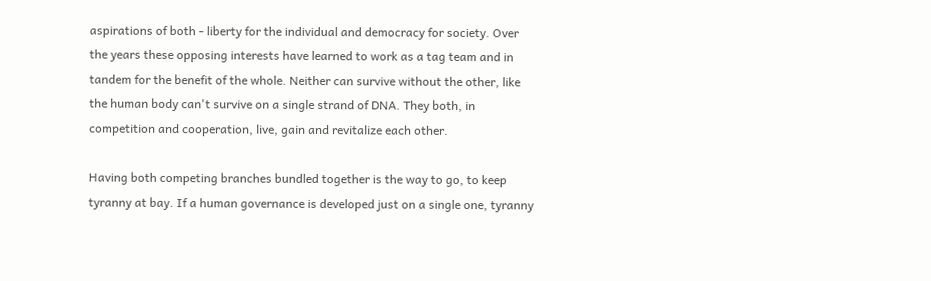aspirations of both - liberty for the individual and democracy for society. Over the years these opposing interests have learned to work as a tag team and in tandem for the benefit of the whole. Neither can survive without the other, like the human body can't survive on a single strand of DNA. They both, in competition and cooperation, live, gain and revitalize each other.

Having both competing branches bundled together is the way to go, to keep tyranny at bay. If a human governance is developed just on a single one, tyranny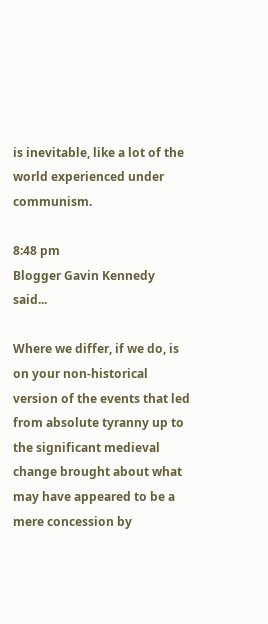is inevitable, like a lot of the world experienced under communism.

8:48 pm
Blogger Gavin Kennedy said...

Where we differ, if we do, is on your non-historical version of the events that led from absolute tyranny up to the significant medieval change brought about what may have appeared to be a mere concession by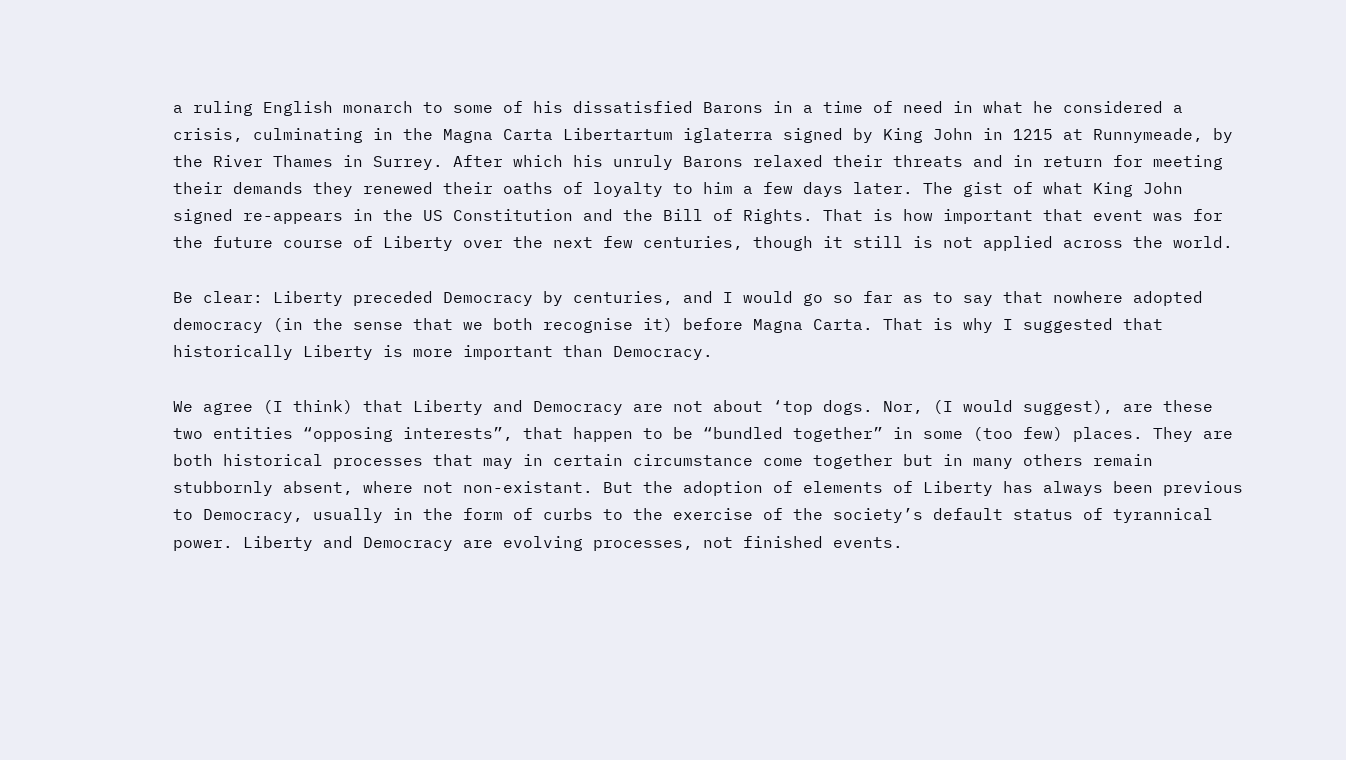a ruling English monarch to some of his dissatisfied Barons in a time of need in what he considered a crisis, culminating in the Magna Carta Libertartum iglaterra signed by King John in 1215 at Runnymeade, by the River Thames in Surrey. After which his unruly Barons relaxed their threats and in return for meeting their demands they renewed their oaths of loyalty to him a few days later. The gist of what King John signed re-appears in the US Constitution and the Bill of Rights. That is how important that event was for the future course of Liberty over the next few centuries, though it still is not applied across the world.

Be clear: Liberty preceded Democracy by centuries, and I would go so far as to say that nowhere adopted democracy (in the sense that we both recognise it) before Magna Carta. That is why I suggested that historically Liberty is more important than Democracy.

We agree (I think) that Liberty and Democracy are not about ‘top dogs. Nor, (I would suggest), are these two entities “opposing interests”, that happen to be “bundled together” in some (too few) places. They are both historical processes that may in certain circumstance come together but in many others remain stubbornly absent, where not non-existant. But the adoption of elements of Liberty has always been previous to Democracy, usually in the form of curbs to the exercise of the society’s default status of tyrannical power. Liberty and Democracy are evolving processes, not finished events.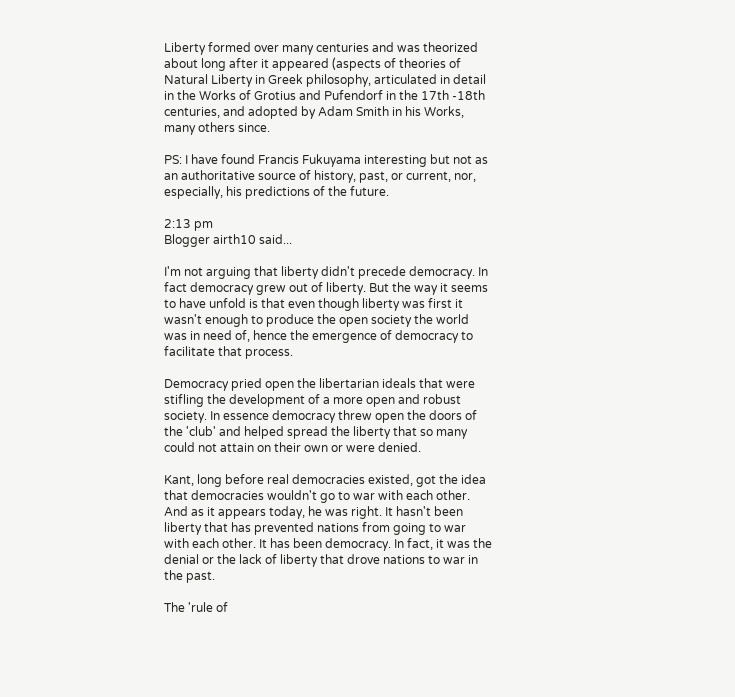Liberty formed over many centuries and was theorized about long after it appeared (aspects of theories of Natural Liberty in Greek philosophy, articulated in detail in the Works of Grotius and Pufendorf in the 17th -18th centuries, and adopted by Adam Smith in his Works, many others since.

PS: I have found Francis Fukuyama interesting but not as an authoritative source of history, past, or current, nor, especially, his predictions of the future.

2:13 pm
Blogger airth10 said...

I'm not arguing that liberty didn't precede democracy. In fact democracy grew out of liberty. But the way it seems to have unfold is that even though liberty was first it wasn't enough to produce the open society the world was in need of, hence the emergence of democracy to facilitate that process.

Democracy pried open the libertarian ideals that were stifling the development of a more open and robust society. In essence democracy threw open the doors of the 'club' and helped spread the liberty that so many could not attain on their own or were denied.

Kant, long before real democracies existed, got the idea that democracies wouldn't go to war with each other. And as it appears today, he was right. It hasn't been liberty that has prevented nations from going to war with each other. It has been democracy. In fact, it was the denial or the lack of liberty that drove nations to war in the past.

The 'rule of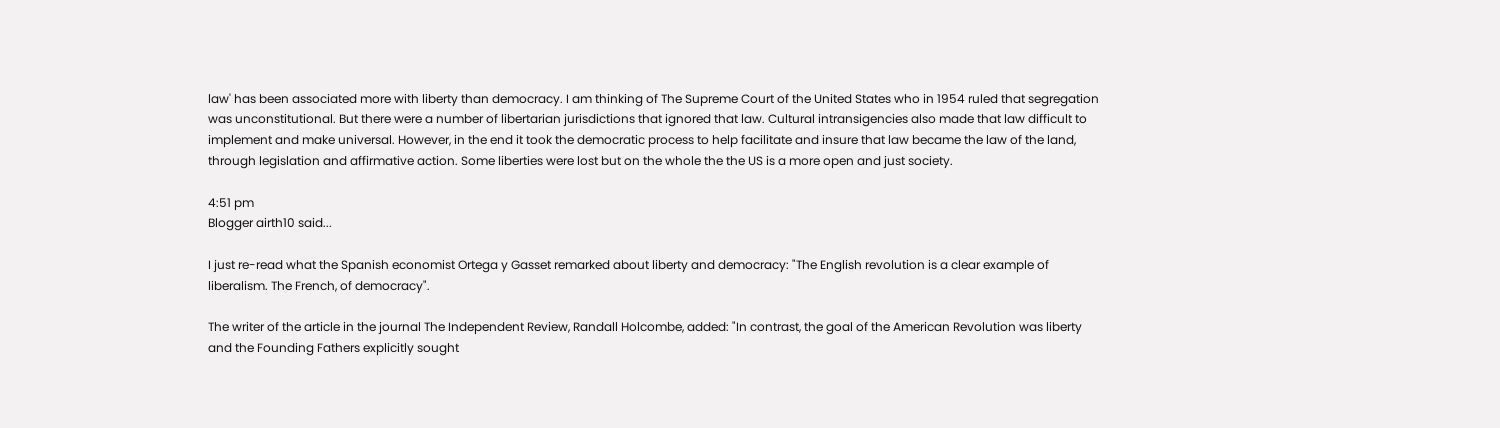law' has been associated more with liberty than democracy. I am thinking of The Supreme Court of the United States who in 1954 ruled that segregation was unconstitutional. But there were a number of libertarian jurisdictions that ignored that law. Cultural intransigencies also made that law difficult to implement and make universal. However, in the end it took the democratic process to help facilitate and insure that law became the law of the land, through legislation and affirmative action. Some liberties were lost but on the whole the the US is a more open and just society.

4:51 pm
Blogger airth10 said...

I just re-read what the Spanish economist Ortega y Gasset remarked about liberty and democracy: "The English revolution is a clear example of liberalism. The French, of democracy".

The writer of the article in the journal The Independent Review, Randall Holcombe, added: "In contrast, the goal of the American Revolution was liberty and the Founding Fathers explicitly sought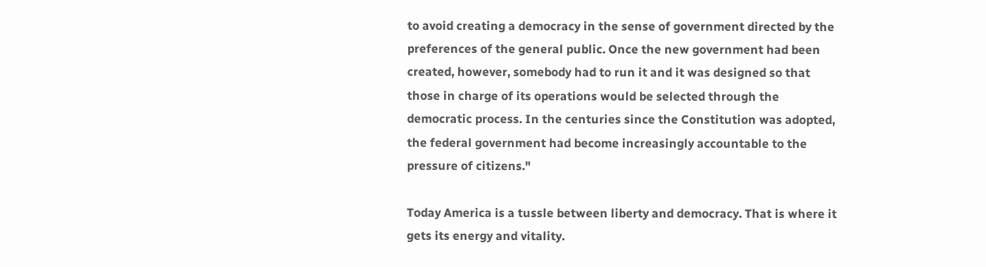to avoid creating a democracy in the sense of government directed by the preferences of the general public. Once the new government had been created, however, somebody had to run it and it was designed so that those in charge of its operations would be selected through the democratic process. In the centuries since the Constitution was adopted, the federal government had become increasingly accountable to the pressure of citizens."

Today America is a tussle between liberty and democracy. That is where it gets its energy and vitality.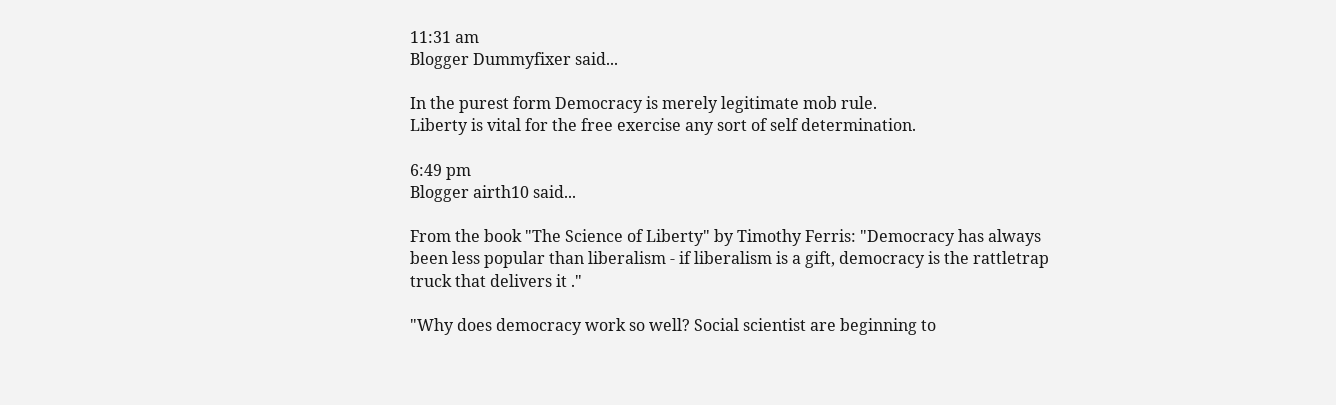11:31 am
Blogger Dummyfixer said...

In the purest form Democracy is merely legitimate mob rule.
Liberty is vital for the free exercise any sort of self determination.

6:49 pm
Blogger airth10 said...

From the book "The Science of Liberty" by Timothy Ferris: "Democracy has always been less popular than liberalism - if liberalism is a gift, democracy is the rattletrap truck that delivers it ."

"Why does democracy work so well? Social scientist are beginning to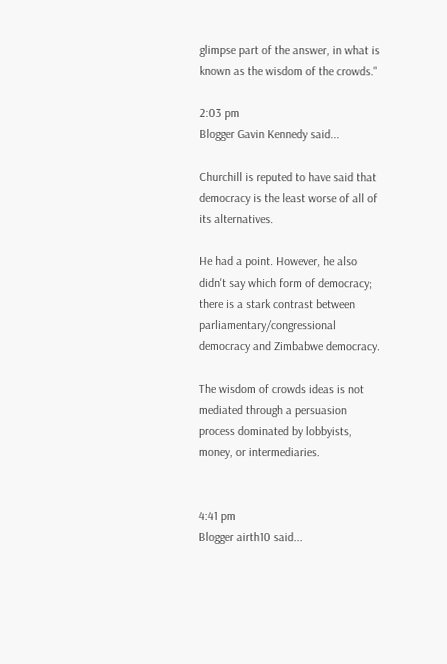glimpse part of the answer, in what is known as the wisdom of the crowds."

2:03 pm
Blogger Gavin Kennedy said...

Churchill is reputed to have said that democracy is the least worse of all of its alternatives.

He had a point. However, he also didn't say which form of democracy; there is a stark contrast between parliamentary/congressional democracy and Zimbabwe democracy.

The wisdom of crowds ideas is not mediated through a persuasion process dominated by lobbyists, money, or intermediaries.


4:41 pm
Blogger airth10 said...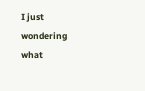I just wondering what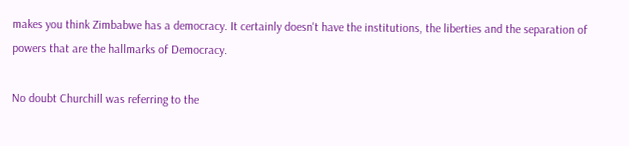makes you think Zimbabwe has a democracy. It certainly doesn't have the institutions, the liberties and the separation of powers that are the hallmarks of Democracy.

No doubt Churchill was referring to the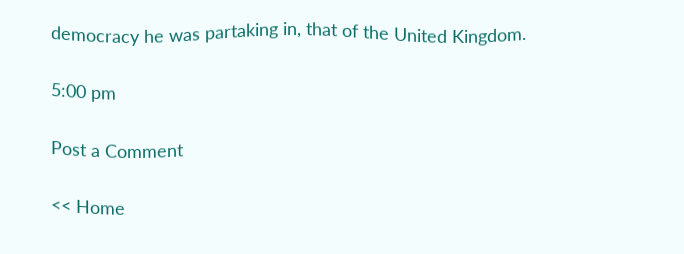democracy he was partaking in, that of the United Kingdom.

5:00 pm

Post a Comment

<< Home